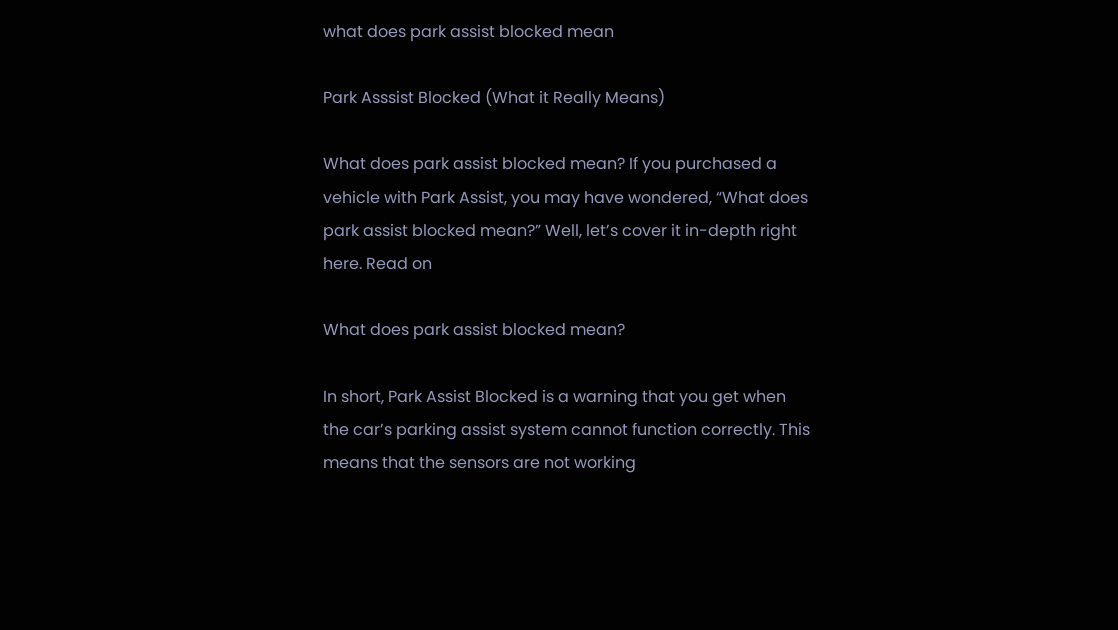what does park assist blocked mean

Park Asssist Blocked (What it Really Means)

What does park assist blocked mean? If you purchased a vehicle with Park Assist, you may have wondered, “What does park assist blocked mean?” Well, let’s cover it in-depth right here. Read on

What does park assist blocked mean?

In short, Park Assist Blocked is a warning that you get when the car’s parking assist system cannot function correctly. This means that the sensors are not working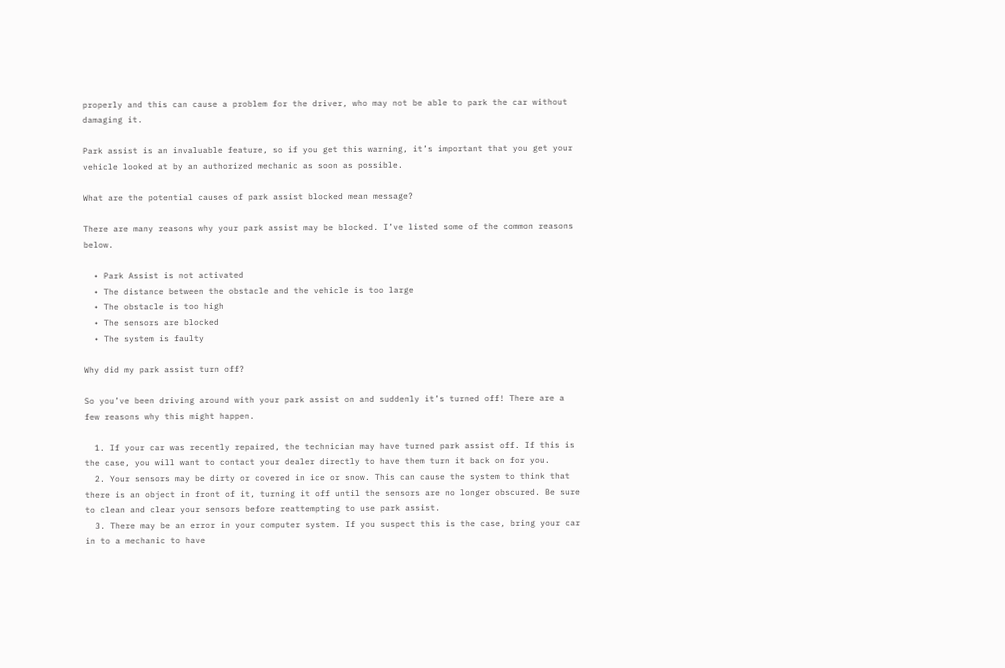properly and this can cause a problem for the driver, who may not be able to park the car without damaging it.

Park assist is an invaluable feature, so if you get this warning, it’s important that you get your vehicle looked at by an authorized mechanic as soon as possible.

What are the potential causes of park assist blocked mean message?

There are many reasons why your park assist may be blocked. I’ve listed some of the common reasons below.

  • Park Assist is not activated
  • The distance between the obstacle and the vehicle is too large
  • The obstacle is too high
  • The sensors are blocked
  • The system is faulty

Why did my park assist turn off?

So you’ve been driving around with your park assist on and suddenly it’s turned off! There are a few reasons why this might happen.

  1. If your car was recently repaired, the technician may have turned park assist off. If this is the case, you will want to contact your dealer directly to have them turn it back on for you.
  2. Your sensors may be dirty or covered in ice or snow. This can cause the system to think that there is an object in front of it, turning it off until the sensors are no longer obscured. Be sure to clean and clear your sensors before reattempting to use park assist.
  3. There may be an error in your computer system. If you suspect this is the case, bring your car in to a mechanic to have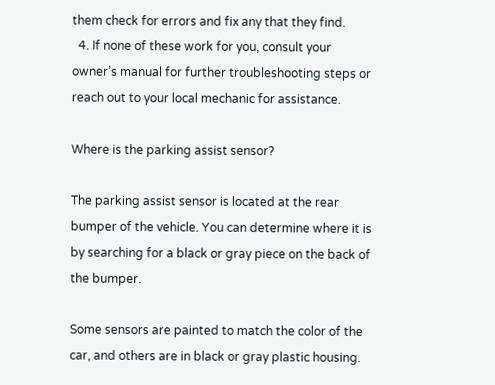them check for errors and fix any that they find.
  4. If none of these work for you, consult your owner’s manual for further troubleshooting steps or reach out to your local mechanic for assistance.

Where is the parking assist sensor?

The parking assist sensor is located at the rear bumper of the vehicle. You can determine where it is by searching for a black or gray piece on the back of the bumper.

Some sensors are painted to match the color of the car, and others are in black or gray plastic housing.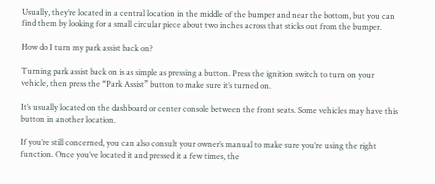Usually, they’re located in a central location in the middle of the bumper and near the bottom, but you can find them by looking for a small circular piece about two inches across that sticks out from the bumper.

How do I turn my park assist back on?

Turning park assist back on is as simple as pressing a button. Press the ignition switch to turn on your vehicle, then press the “Park Assist” button to make sure it’s turned on.

It’s usually located on the dashboard or center console between the front seats. Some vehicles may have this button in another location.

If you’re still concerned, you can also consult your owner’s manual to make sure you’re using the right function. Once you’ve located it and pressed it a few times, the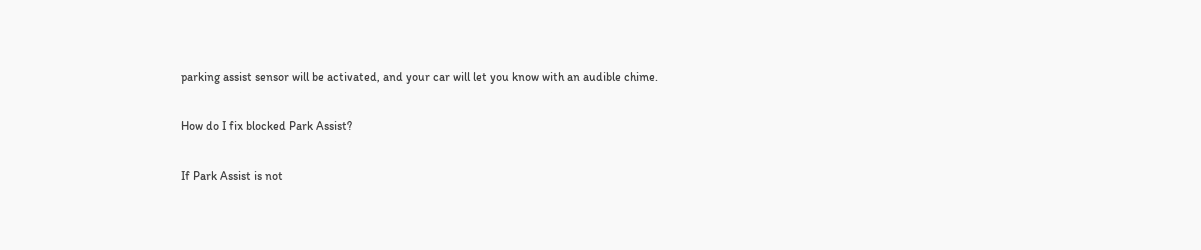parking assist sensor will be activated, and your car will let you know with an audible chime.

How do I fix blocked Park Assist?

If Park Assist is not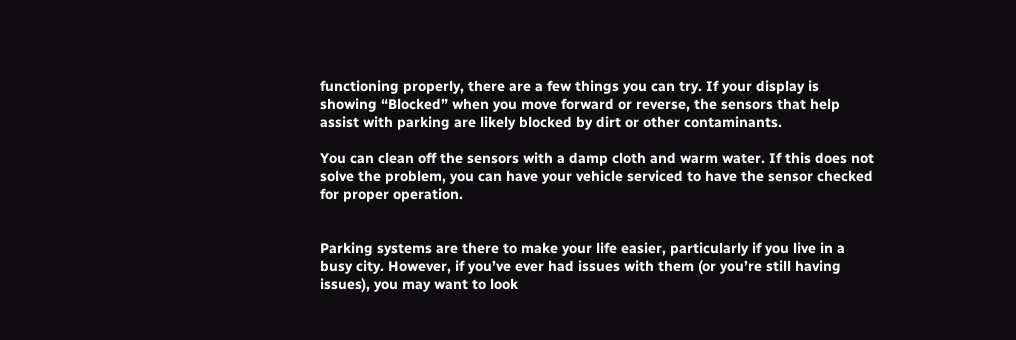functioning properly, there are a few things you can try. If your display is showing “Blocked” when you move forward or reverse, the sensors that help assist with parking are likely blocked by dirt or other contaminants.

You can clean off the sensors with a damp cloth and warm water. If this does not solve the problem, you can have your vehicle serviced to have the sensor checked for proper operation.


Parking systems are there to make your life easier, particularly if you live in a busy city. However, if you’ve ever had issues with them (or you’re still having issues), you may want to look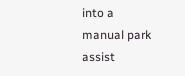into a manual park assist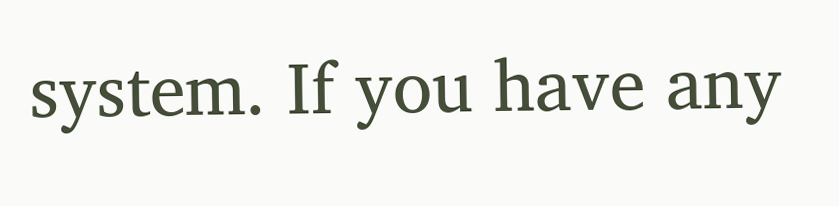system. If you have any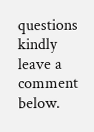questions kindly leave a comment below.